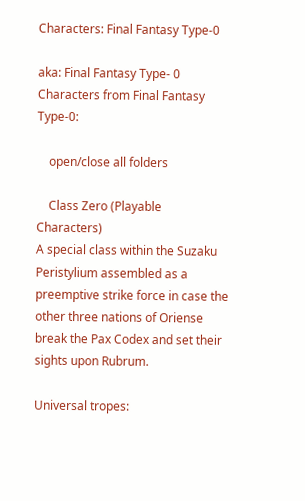Characters: Final Fantasy Type-0

aka: Final Fantasy Type- 0
Characters from Final Fantasy Type-0:

    open/close all folders

    Class Zero (Playable Characters)
A special class within the Suzaku Peristylium assembled as a preemptive strike force in case the other three nations of Oriense break the Pax Codex and set their sights upon Rubrum.

Universal tropes: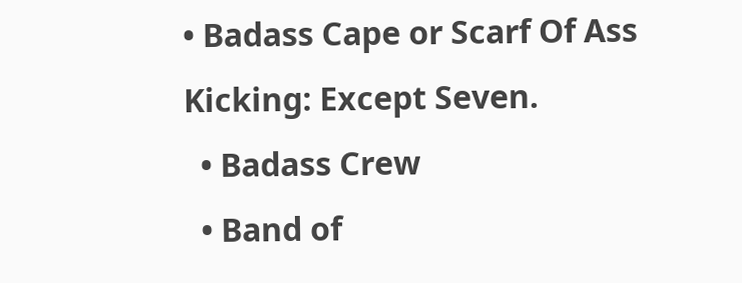• Badass Cape or Scarf Of Ass Kicking: Except Seven.
  • Badass Crew
  • Band of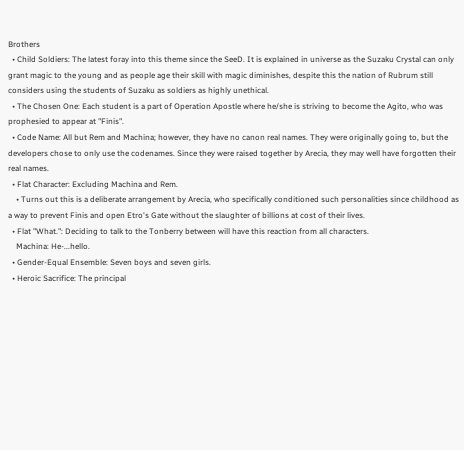Brothers
  • Child Soldiers: The latest foray into this theme since the SeeD. It is explained in universe as the Suzaku Crystal can only grant magic to the young and as people age their skill with magic diminishes, despite this the nation of Rubrum still considers using the students of Suzaku as soldiers as highly unethical.
  • The Chosen One: Each student is a part of Operation Apostle where he/she is striving to become the Agito, who was prophesied to appear at "Finis".
  • Code Name: All but Rem and Machina; however, they have no canon real names. They were originally going to, but the developers chose to only use the codenames. Since they were raised together by Arecia, they may well have forgotten their real names.
  • Flat Character: Excluding Machina and Rem.
    • Turns out this is a deliberate arrangement by Arecia, who specifically conditioned such personalities since childhood as a way to prevent Finis and open Etro's Gate without the slaughter of billions at cost of their lives.
  • Flat "What.": Deciding to talk to the Tonberry between will have this reaction from all characters.
    Machina: He-...hello.
  • Gender-Equal Ensemble: Seven boys and seven girls.
  • Heroic Sacrifice: The principal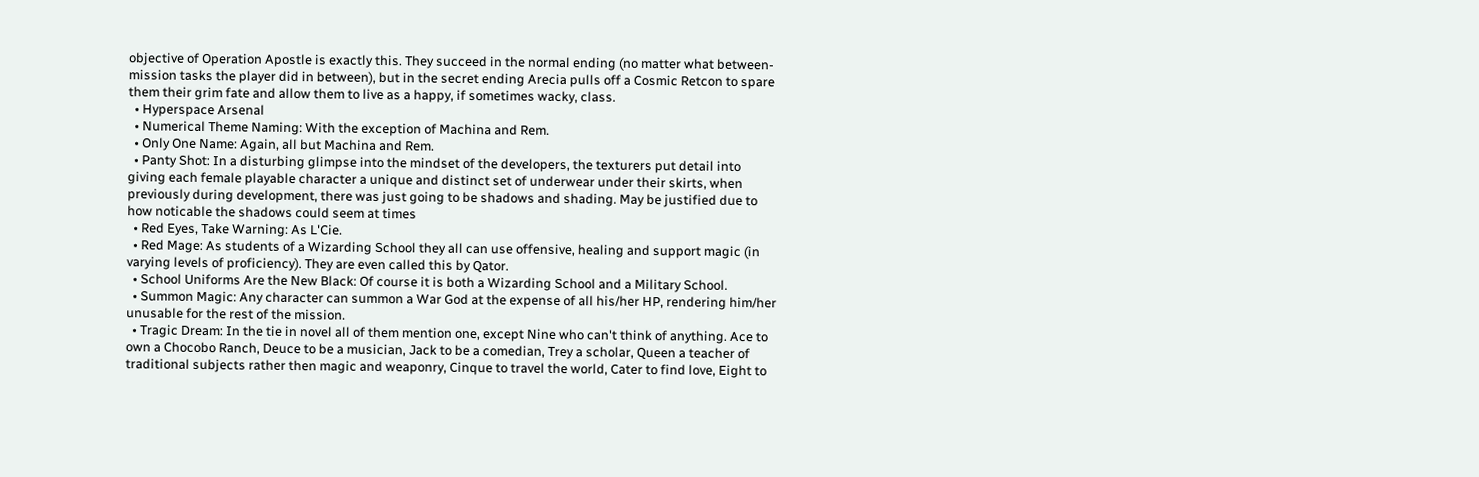objective of Operation Apostle is exactly this. They succeed in the normal ending (no matter what between-mission tasks the player did in between), but in the secret ending Arecia pulls off a Cosmic Retcon to spare them their grim fate and allow them to live as a happy, if sometimes wacky, class.
  • Hyperspace Arsenal
  • Numerical Theme Naming: With the exception of Machina and Rem.
  • Only One Name: Again, all but Machina and Rem.
  • Panty Shot: In a disturbing glimpse into the mindset of the developers, the texturers put detail into giving each female playable character a unique and distinct set of underwear under their skirts, when previously during development, there was just going to be shadows and shading. May be justified due to how noticable the shadows could seem at times
  • Red Eyes, Take Warning: As L'Cie.
  • Red Mage: As students of a Wizarding School they all can use offensive, healing and support magic (in varying levels of proficiency). They are even called this by Qator.
  • School Uniforms Are the New Black: Of course it is both a Wizarding School and a Military School.
  • Summon Magic: Any character can summon a War God at the expense of all his/her HP, rendering him/her unusable for the rest of the mission.
  • Tragic Dream: In the tie in novel all of them mention one, except Nine who can't think of anything. Ace to own a Chocobo Ranch, Deuce to be a musician, Jack to be a comedian, Trey a scholar, Queen a teacher of traditional subjects rather then magic and weaponry, Cinque to travel the world, Cater to find love, Eight to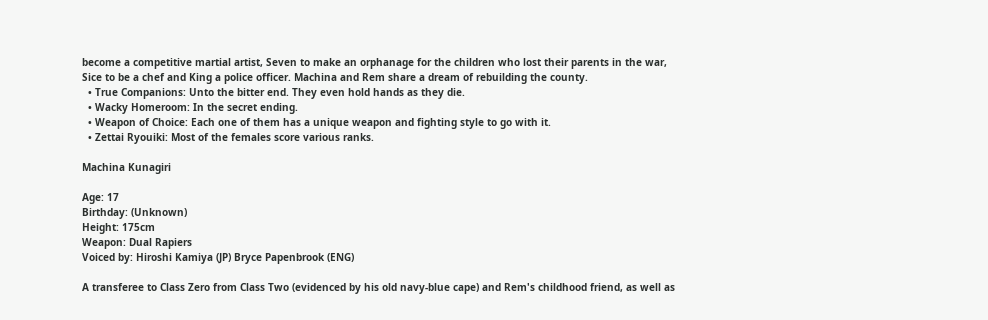become a competitive martial artist, Seven to make an orphanage for the children who lost their parents in the war, Sice to be a chef and King a police officer. Machina and Rem share a dream of rebuilding the county.
  • True Companions: Unto the bitter end. They even hold hands as they die.
  • Wacky Homeroom: In the secret ending.
  • Weapon of Choice: Each one of them has a unique weapon and fighting style to go with it.
  • Zettai Ryouiki: Most of the females score various ranks.

Machina Kunagiri

Age: 17
Birthday: (Unknown)
Height: 175cm
Weapon: Dual Rapiers
Voiced by: Hiroshi Kamiya (JP) Bryce Papenbrook (ENG)

A transferee to Class Zero from Class Two (evidenced by his old navy-blue cape) and Rem's childhood friend, as well as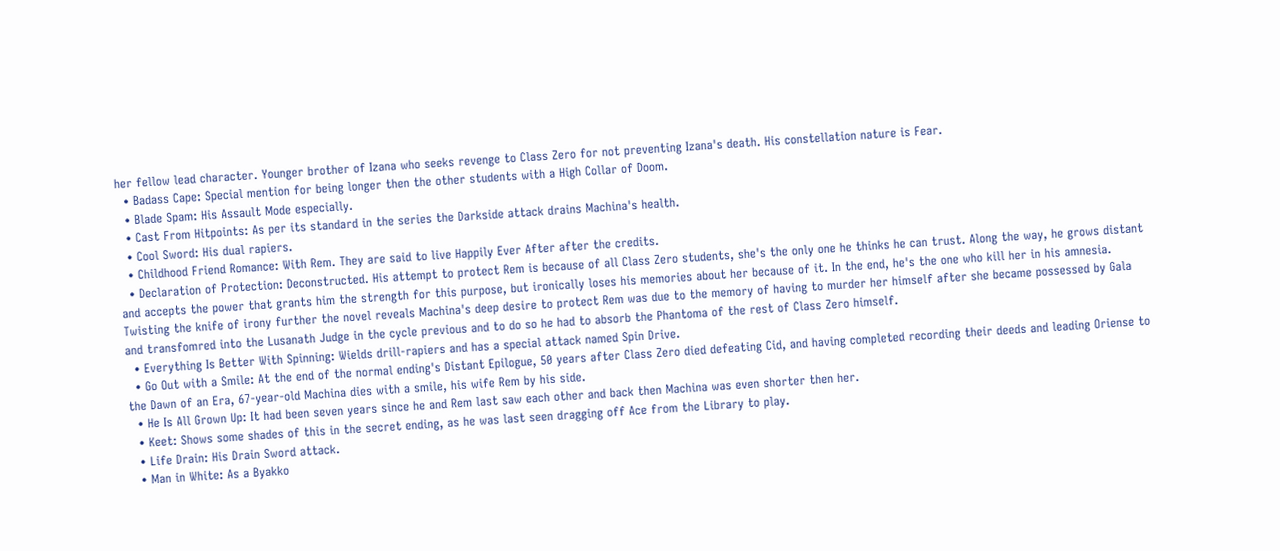her fellow lead character. Younger brother of Izana who seeks revenge to Class Zero for not preventing Izana's death. His constellation nature is Fear.
  • Badass Cape: Special mention for being longer then the other students with a High Collar of Doom.
  • Blade Spam: His Assault Mode especially.
  • Cast From Hitpoints: As per its standard in the series the Darkside attack drains Machina's health.
  • Cool Sword: His dual rapiers.
  • Childhood Friend Romance: With Rem. They are said to live Happily Ever After after the credits.
  • Declaration of Protection: Deconstructed. His attempt to protect Rem is because of all Class Zero students, she's the only one he thinks he can trust. Along the way, he grows distant and accepts the power that grants him the strength for this purpose, but ironically loses his memories about her because of it. In the end, he's the one who kill her in his amnesia. Twisting the knife of irony further the novel reveals Machina's deep desire to protect Rem was due to the memory of having to murder her himself after she became possessed by Gala and transfomred into the Lusanath Judge in the cycle previous and to do so he had to absorb the Phantoma of the rest of Class Zero himself.
  • Everything Is Better With Spinning: Wields drill-rapiers and has a special attack named Spin Drive.
  • Go Out with a Smile: At the end of the normal ending's Distant Epilogue, 50 years after Class Zero died defeating Cid, and having completed recording their deeds and leading Oriense to the Dawn of an Era, 67-year-old Machina dies with a smile, his wife Rem by his side.
  • He Is All Grown Up: It had been seven years since he and Rem last saw each other and back then Machina was even shorter then her.
  • Keet: Shows some shades of this in the secret ending, as he was last seen dragging off Ace from the Library to play.
  • Life Drain: His Drain Sword attack.
  • Man in White: As a Byakko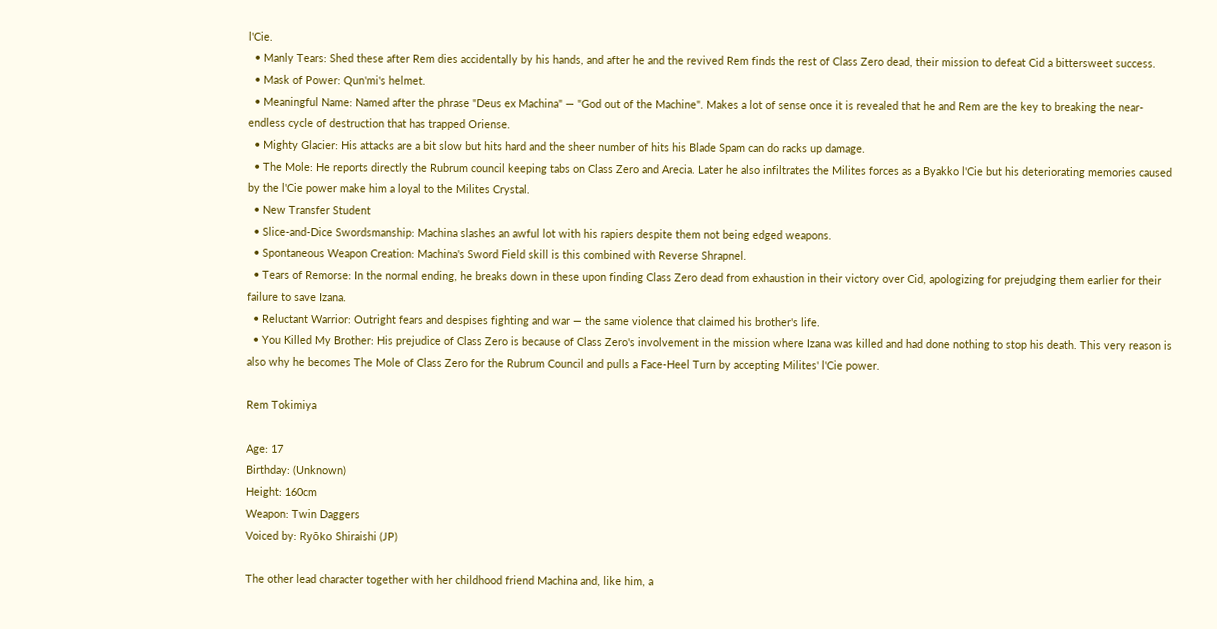l'Cie.
  • Manly Tears: Shed these after Rem dies accidentally by his hands, and after he and the revived Rem finds the rest of Class Zero dead, their mission to defeat Cid a bittersweet success.
  • Mask of Power: Qun'mi's helmet.
  • Meaningful Name: Named after the phrase "Deus ex Machina" — "God out of the Machine". Makes a lot of sense once it is revealed that he and Rem are the key to breaking the near-endless cycle of destruction that has trapped Oriense.
  • Mighty Glacier: His attacks are a bit slow but hits hard and the sheer number of hits his Blade Spam can do racks up damage.
  • The Mole: He reports directly the Rubrum council keeping tabs on Class Zero and Arecia. Later he also infiltrates the Milites forces as a Byakko l'Cie but his deteriorating memories caused by the l'Cie power make him a loyal to the Milites Crystal.
  • New Transfer Student
  • Slice-and-Dice Swordsmanship: Machina slashes an awful lot with his rapiers despite them not being edged weapons.
  • Spontaneous Weapon Creation: Machina's Sword Field skill is this combined with Reverse Shrapnel.
  • Tears of Remorse: In the normal ending, he breaks down in these upon finding Class Zero dead from exhaustion in their victory over Cid, apologizing for prejudging them earlier for their failure to save Izana.
  • Reluctant Warrior: Outright fears and despises fighting and war — the same violence that claimed his brother's life.
  • You Killed My Brother: His prejudice of Class Zero is because of Class Zero's involvement in the mission where Izana was killed and had done nothing to stop his death. This very reason is also why he becomes The Mole of Class Zero for the Rubrum Council and pulls a Face-Heel Turn by accepting Milites' l'Cie power.

Rem Tokimiya

Age: 17
Birthday: (Unknown)
Height: 160cm
Weapon: Twin Daggers
Voiced by: Ryōko Shiraishi (JP)

The other lead character together with her childhood friend Machina and, like him, a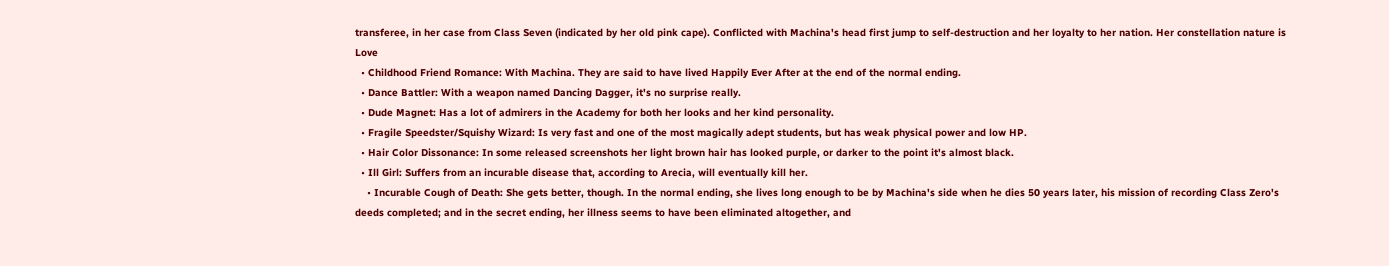transferee, in her case from Class Seven (indicated by her old pink cape). Conflicted with Machina's head first jump to self-destruction and her loyalty to her nation. Her constellation nature is Love
  • Childhood Friend Romance: With Machina. They are said to have lived Happily Ever After at the end of the normal ending.
  • Dance Battler: With a weapon named Dancing Dagger, it's no surprise really.
  • Dude Magnet: Has a lot of admirers in the Academy for both her looks and her kind personality.
  • Fragile Speedster/Squishy Wizard: Is very fast and one of the most magically adept students, but has weak physical power and low HP.
  • Hair Color Dissonance: In some released screenshots her light brown hair has looked purple, or darker to the point it's almost black.
  • Ill Girl: Suffers from an incurable disease that, according to Arecia, will eventually kill her.
    • Incurable Cough of Death: She gets better, though. In the normal ending, she lives long enough to be by Machina's side when he dies 50 years later, his mission of recording Class Zero's deeds completed; and in the secret ending, her illness seems to have been eliminated altogether, and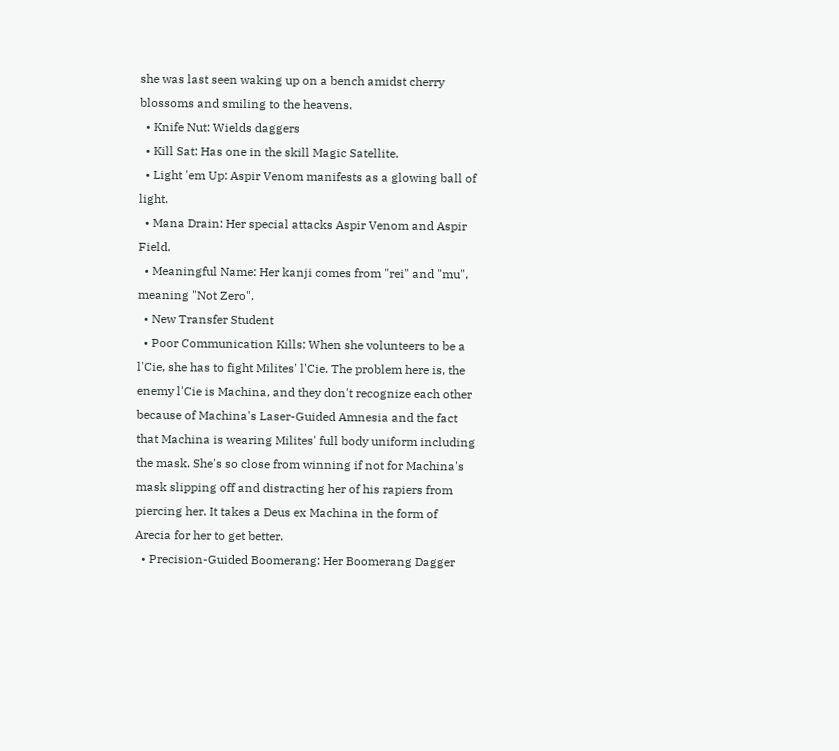she was last seen waking up on a bench amidst cherry blossoms and smiling to the heavens.
  • Knife Nut: Wields daggers
  • Kill Sat: Has one in the skill Magic Satellite.
  • Light 'em Up: Aspir Venom manifests as a glowing ball of light.
  • Mana Drain: Her special attacks Aspir Venom and Aspir Field.
  • Meaningful Name: Her kanji comes from "rei" and "mu", meaning "Not Zero".
  • New Transfer Student
  • Poor Communication Kills: When she volunteers to be a l'Cie, she has to fight Milites' l'Cie. The problem here is, the enemy l'Cie is Machina, and they don't recognize each other because of Machina's Laser-Guided Amnesia and the fact that Machina is wearing Milites' full body uniform including the mask. She's so close from winning if not for Machina's mask slipping off and distracting her of his rapiers from piercing her. It takes a Deus ex Machina in the form of Arecia for her to get better.
  • Precision-Guided Boomerang: Her Boomerang Dagger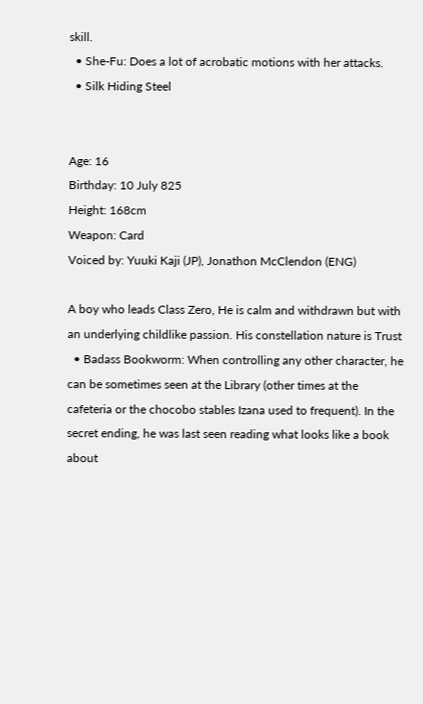skill.
  • She-Fu: Does a lot of acrobatic motions with her attacks.
  • Silk Hiding Steel


Age: 16
Birthday: 10 July 825
Height: 168cm
Weapon: Card
Voiced by: Yuuki Kaji (JP), Jonathon McClendon (ENG)

A boy who leads Class Zero, He is calm and withdrawn but with an underlying childlike passion. His constellation nature is Trust
  • Badass Bookworm: When controlling any other character, he can be sometimes seen at the Library (other times at the cafeteria or the chocobo stables Izana used to frequent). In the secret ending, he was last seen reading what looks like a book about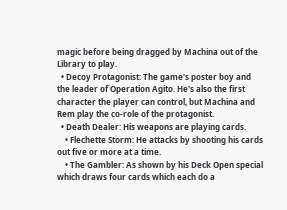magic before being dragged by Machina out of the Library to play.
  • Decoy Protagonist: The game's poster boy and the leader of Operation Agito. He's also the first character the player can control, but Machina and Rem play the co-role of the protagonist.
  • Death Dealer: His weapons are playing cards.
    • Flechette Storm: He attacks by shooting his cards out five or more at a time.
    • The Gambler: As shown by his Deck Open special which draws four cards which each do a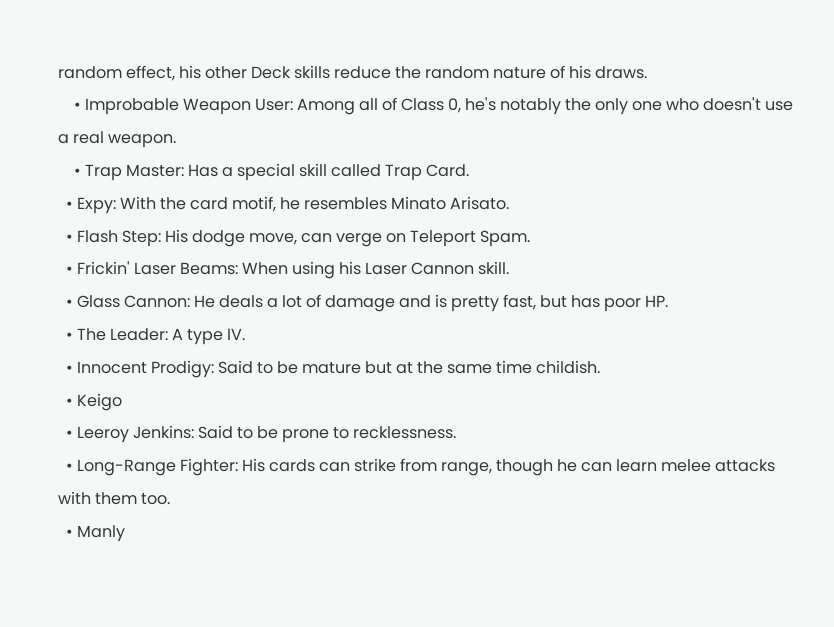random effect, his other Deck skills reduce the random nature of his draws.
    • Improbable Weapon User: Among all of Class 0, he's notably the only one who doesn't use a real weapon.
    • Trap Master: Has a special skill called Trap Card.
  • Expy: With the card motif, he resembles Minato Arisato.
  • Flash Step: His dodge move, can verge on Teleport Spam.
  • Frickin' Laser Beams: When using his Laser Cannon skill.
  • Glass Cannon: He deals a lot of damage and is pretty fast, but has poor HP.
  • The Leader: A type IV.
  • Innocent Prodigy: Said to be mature but at the same time childish.
  • Keigo
  • Leeroy Jenkins: Said to be prone to recklessness.
  • Long-Range Fighter: His cards can strike from range, though he can learn melee attacks with them too.
  • Manly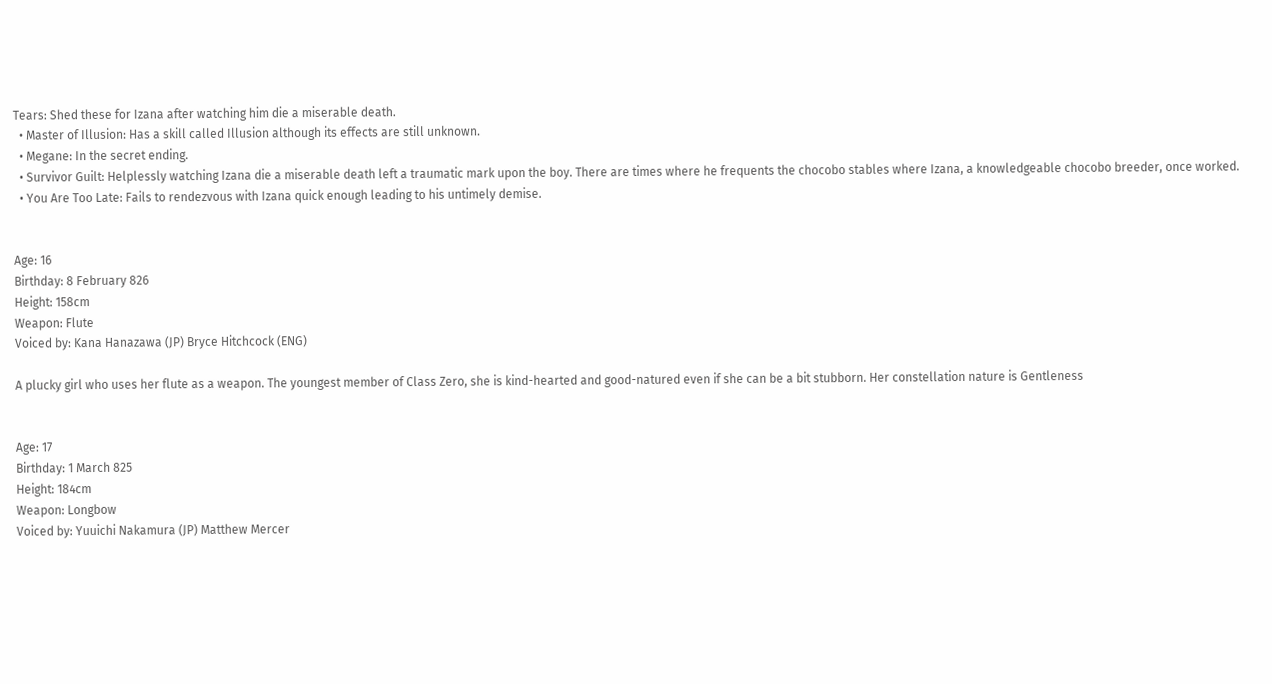Tears: Shed these for Izana after watching him die a miserable death.
  • Master of Illusion: Has a skill called Illusion although its effects are still unknown.
  • Megane: In the secret ending.
  • Survivor Guilt: Helplessly watching Izana die a miserable death left a traumatic mark upon the boy. There are times where he frequents the chocobo stables where Izana, a knowledgeable chocobo breeder, once worked.
  • You Are Too Late: Fails to rendezvous with Izana quick enough leading to his untimely demise.


Age: 16
Birthday: 8 February 826
Height: 158cm
Weapon: Flute
Voiced by: Kana Hanazawa (JP) Bryce Hitchcock (ENG)

A plucky girl who uses her flute as a weapon. The youngest member of Class Zero, she is kind-hearted and good-natured even if she can be a bit stubborn. Her constellation nature is Gentleness


Age: 17
Birthday: 1 March 825
Height: 184cm
Weapon: Longbow
Voiced by: Yuuichi Nakamura (JP) Matthew Mercer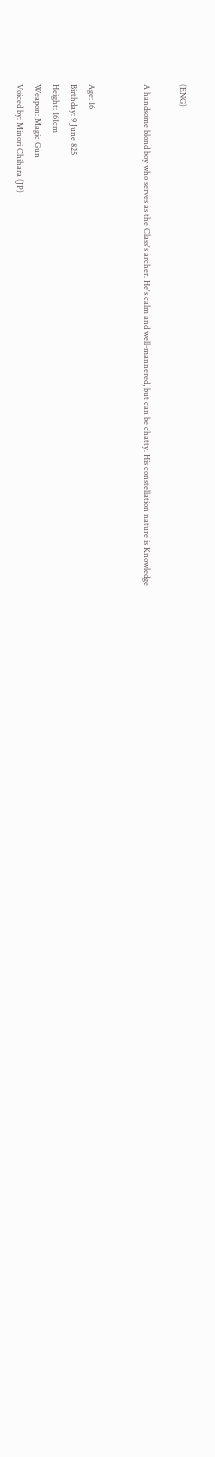(ENG)

A handsome blond boy who serves as the Class's archer. He's calm and well-mannered, but can be chatty. His constellation nature is Knowledge


Age: 16
Birthday: 9 June 825
Height: 161cm
Weapon: Magic Gun
Voiced by: Minori Chihara (JP)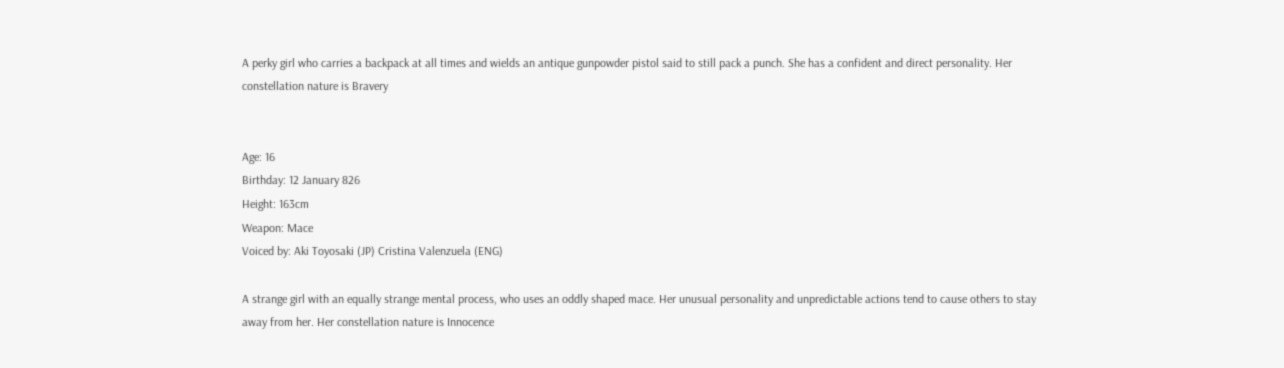A perky girl who carries a backpack at all times and wields an antique gunpowder pistol said to still pack a punch. She has a confident and direct personality. Her constellation nature is Bravery


Age: 16
Birthday: 12 January 826
Height: 163cm
Weapon: Mace
Voiced by: Aki Toyosaki (JP) Cristina Valenzuela (ENG)

A strange girl with an equally strange mental process, who uses an oddly shaped mace. Her unusual personality and unpredictable actions tend to cause others to stay away from her. Her constellation nature is Innocence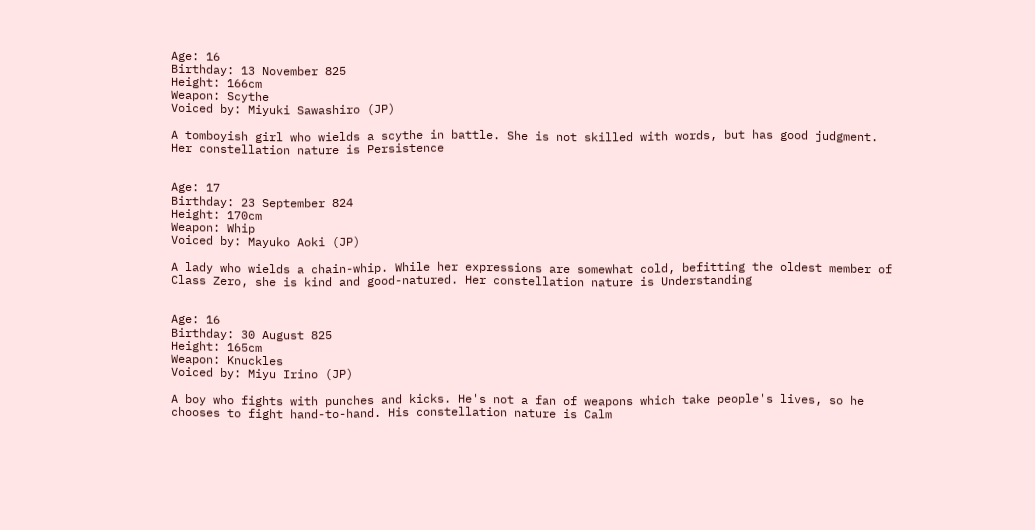Age: 16
Birthday: 13 November 825
Height: 166cm
Weapon: Scythe
Voiced by: Miyuki Sawashiro (JP)

A tomboyish girl who wields a scythe in battle. She is not skilled with words, but has good judgment. Her constellation nature is Persistence


Age: 17
Birthday: 23 September 824
Height: 170cm
Weapon: Whip
Voiced by: Mayuko Aoki (JP)

A lady who wields a chain-whip. While her expressions are somewhat cold, befitting the oldest member of Class Zero, she is kind and good-natured. Her constellation nature is Understanding


Age: 16
Birthday: 30 August 825
Height: 165cm
Weapon: Knuckles
Voiced by: Miyu Irino (JP)

A boy who fights with punches and kicks. He's not a fan of weapons which take people's lives, so he chooses to fight hand-to-hand. His constellation nature is Calm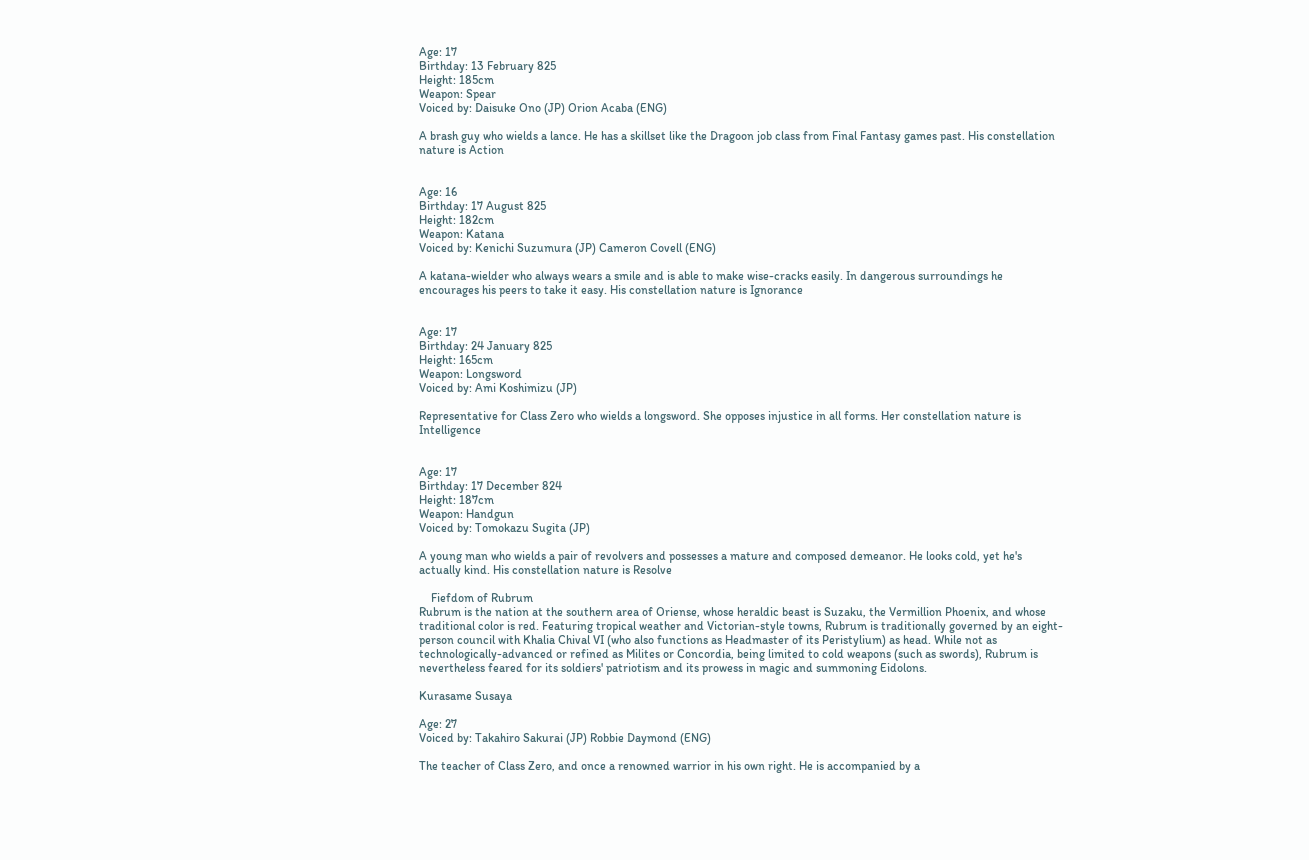Age: 17
Birthday: 13 February 825
Height: 185cm
Weapon: Spear
Voiced by: Daisuke Ono (JP) Orion Acaba (ENG)

A brash guy who wields a lance. He has a skillset like the Dragoon job class from Final Fantasy games past. His constellation nature is Action


Age: 16
Birthday: 17 August 825
Height: 182cm
Weapon: Katana
Voiced by: Kenichi Suzumura (JP) Cameron Covell (ENG)

A katana-wielder who always wears a smile and is able to make wise-cracks easily. In dangerous surroundings he encourages his peers to take it easy. His constellation nature is Ignorance


Age: 17
Birthday: 24 January 825
Height: 165cm
Weapon: Longsword
Voiced by: Ami Koshimizu (JP)

Representative for Class Zero who wields a longsword. She opposes injustice in all forms. Her constellation nature is Intelligence


Age: 17
Birthday: 17 December 824
Height: 187cm
Weapon: Handgun
Voiced by: Tomokazu Sugita (JP)

A young man who wields a pair of revolvers and possesses a mature and composed demeanor. He looks cold, yet he's actually kind. His constellation nature is Resolve

    Fiefdom of Rubrum
Rubrum is the nation at the southern area of Oriense, whose heraldic beast is Suzaku, the Vermillion Phoenix, and whose traditional color is red. Featuring tropical weather and Victorian-style towns, Rubrum is traditionally governed by an eight-person council with Khalia Chival VI (who also functions as Headmaster of its Peristylium) as head. While not as technologically-advanced or refined as Milites or Concordia, being limited to cold weapons (such as swords), Rubrum is nevertheless feared for its soldiers' patriotism and its prowess in magic and summoning Eidolons.

Kurasame Susaya

Age: 27
Voiced by: Takahiro Sakurai (JP) Robbie Daymond (ENG)

The teacher of Class Zero, and once a renowned warrior in his own right. He is accompanied by a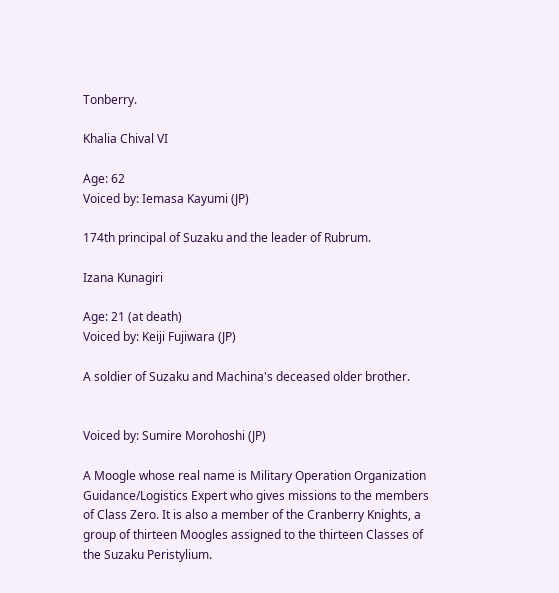Tonberry.

Khalia Chival VI

Age: 62
Voiced by: Iemasa Kayumi (JP)

174th principal of Suzaku and the leader of Rubrum.

Izana Kunagiri

Age: 21 (at death)
Voiced by: Keiji Fujiwara (JP)

A soldier of Suzaku and Machina's deceased older brother.


Voiced by: Sumire Morohoshi (JP)

A Moogle whose real name is Military Operation Organization Guidance/Logistics Expert who gives missions to the members of Class Zero. It is also a member of the Cranberry Knights, a group of thirteen Moogles assigned to the thirteen Classes of the Suzaku Peristylium.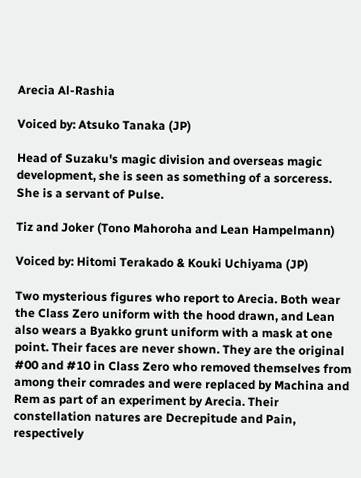Arecia Al-Rashia

Voiced by: Atsuko Tanaka (JP)

Head of Suzaku's magic division and overseas magic development, she is seen as something of a sorceress. She is a servant of Pulse.

Tiz and Joker (Tono Mahoroha and Lean Hampelmann)

Voiced by: Hitomi Terakado & Kouki Uchiyama (JP)

Two mysterious figures who report to Arecia. Both wear the Class Zero uniform with the hood drawn, and Lean also wears a Byakko grunt uniform with a mask at one point. Their faces are never shown. They are the original #00 and #10 in Class Zero who removed themselves from among their comrades and were replaced by Machina and Rem as part of an experiment by Arecia. Their constellation natures are Decrepitude and Pain, respectively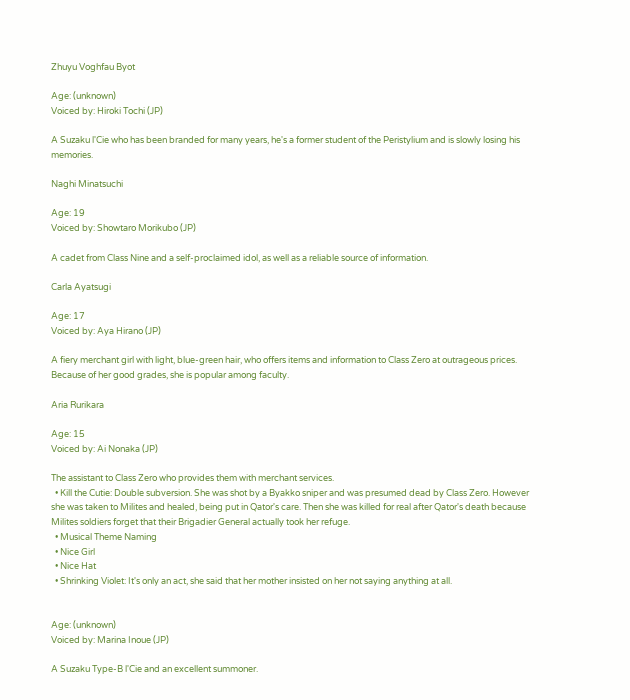Zhuyu Voghfau Byot

Age: (unknown)
Voiced by: Hiroki Tochi (JP)

A Suzaku l'Cie who has been branded for many years, he's a former student of the Peristylium and is slowly losing his memories.

Naghi Minatsuchi

Age: 19
Voiced by: Showtaro Morikubo (JP)

A cadet from Class Nine and a self-proclaimed idol, as well as a reliable source of information.

Carla Ayatsugi

Age: 17
Voiced by: Aya Hirano (JP)

A fiery merchant girl with light, blue-green hair, who offers items and information to Class Zero at outrageous prices. Because of her good grades, she is popular among faculty.

Aria Rurikara

Age: 15
Voiced by: Ai Nonaka (JP)

The assistant to Class Zero who provides them with merchant services.
  • Kill the Cutie: Double subversion. She was shot by a Byakko sniper and was presumed dead by Class Zero. However she was taken to Milites and healed, being put in Qator's care. Then she was killed for real after Qator's death because Milites soldiers forget that their Brigadier General actually took her refuge.
  • Musical Theme Naming
  • Nice Girl
  • Nice Hat
  • Shrinking Violet: It's only an act, she said that her mother insisted on her not saying anything at all.


Age: (unknown)
Voiced by: Marina Inoue (JP)

A Suzaku Type-B l'Cie and an excellent summoner.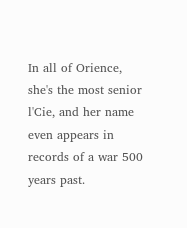In all of Orience, she's the most senior l'Cie, and her name even appears in records of a war 500 years past.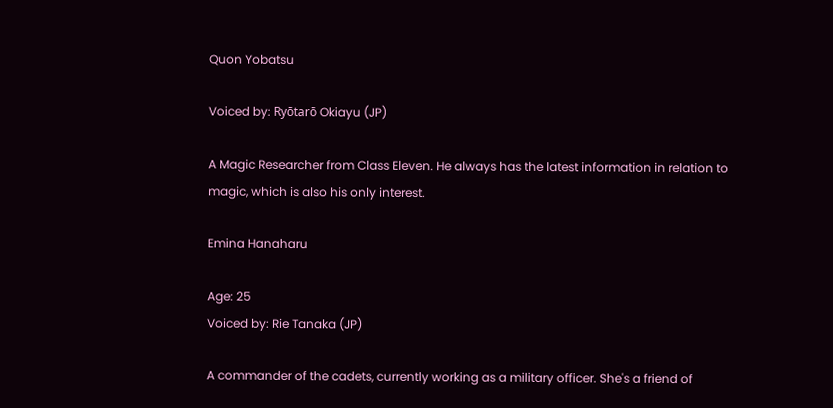Quon Yobatsu

Voiced by: Ryōtarō Okiayu (JP)

A Magic Researcher from Class Eleven. He always has the latest information in relation to magic, which is also his only interest.

Emina Hanaharu

Age: 25
Voiced by: Rie Tanaka (JP)

A commander of the cadets, currently working as a military officer. She's a friend of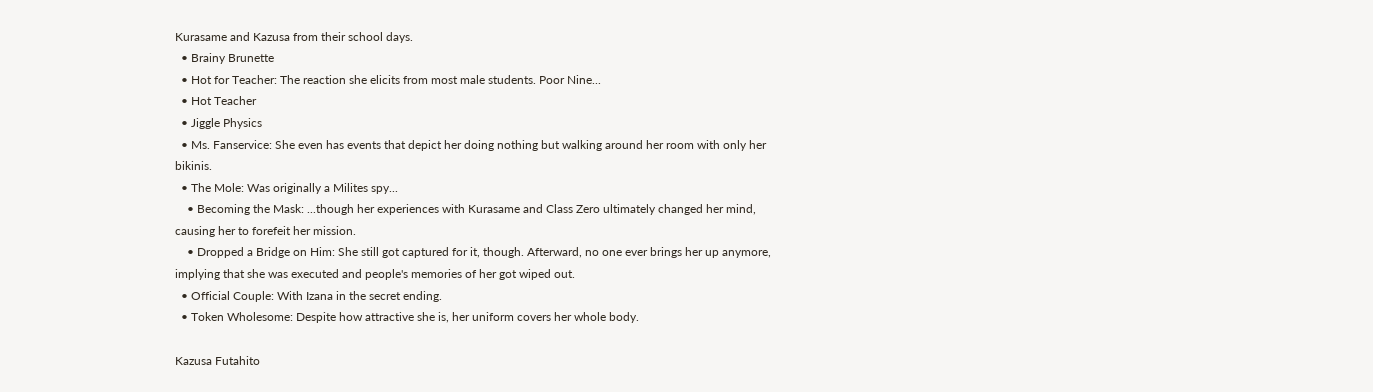Kurasame and Kazusa from their school days.
  • Brainy Brunette
  • Hot for Teacher: The reaction she elicits from most male students. Poor Nine...
  • Hot Teacher
  • Jiggle Physics
  • Ms. Fanservice: She even has events that depict her doing nothing but walking around her room with only her bikinis.
  • The Mole: Was originally a Milites spy...
    • Becoming the Mask: ...though her experiences with Kurasame and Class Zero ultimately changed her mind, causing her to forefeit her mission.
    • Dropped a Bridge on Him: She still got captured for it, though. Afterward, no one ever brings her up anymore, implying that she was executed and people's memories of her got wiped out.
  • Official Couple: With Izana in the secret ending.
  • Token Wholesome: Despite how attractive she is, her uniform covers her whole body.

Kazusa Futahito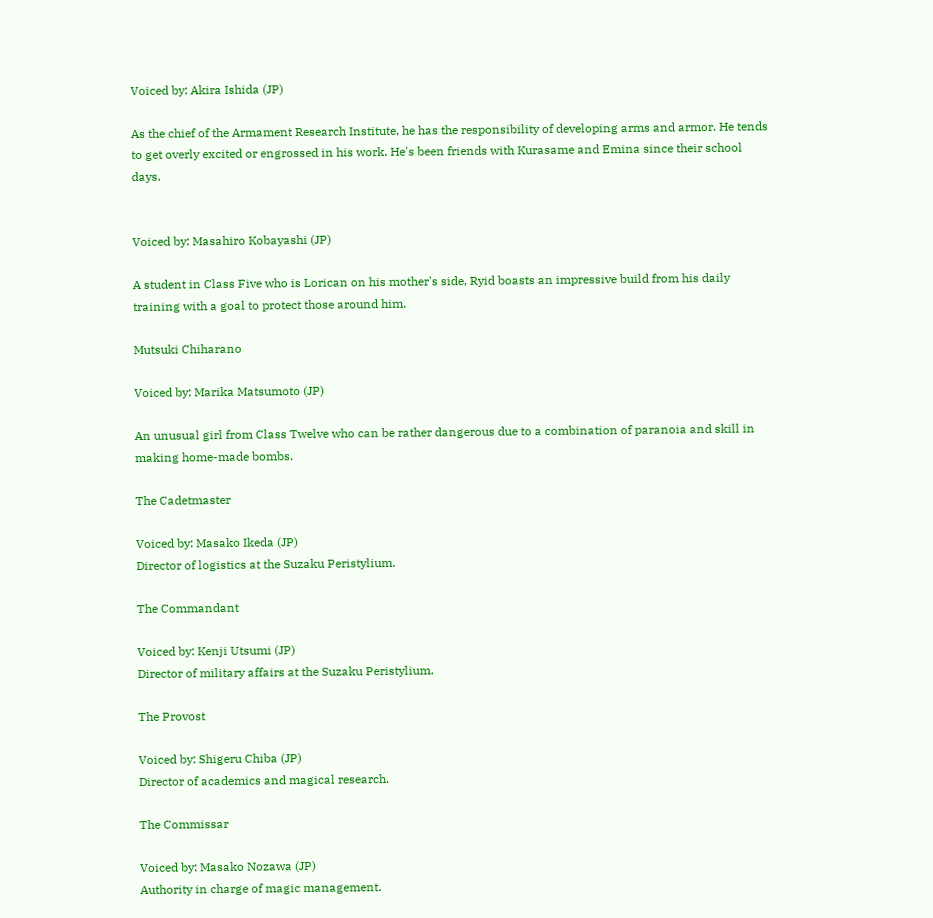Voiced by: Akira Ishida (JP)

As the chief of the Armament Research Institute, he has the responsibility of developing arms and armor. He tends to get overly excited or engrossed in his work. He's been friends with Kurasame and Emina since their school days.


Voiced by: Masahiro Kobayashi (JP)

A student in Class Five who is Lorican on his mother's side, Ryid boasts an impressive build from his daily training with a goal to protect those around him.

Mutsuki Chiharano

Voiced by: Marika Matsumoto (JP)

An unusual girl from Class Twelve who can be rather dangerous due to a combination of paranoia and skill in making home-made bombs.

The Cadetmaster

Voiced by: Masako Ikeda (JP)
Director of logistics at the Suzaku Peristylium.

The Commandant

Voiced by: Kenji Utsumi (JP)
Director of military affairs at the Suzaku Peristylium.

The Provost

Voiced by: Shigeru Chiba (JP)
Director of academics and magical research.

The Commissar

Voiced by: Masako Nozawa (JP)
Authority in charge of magic management.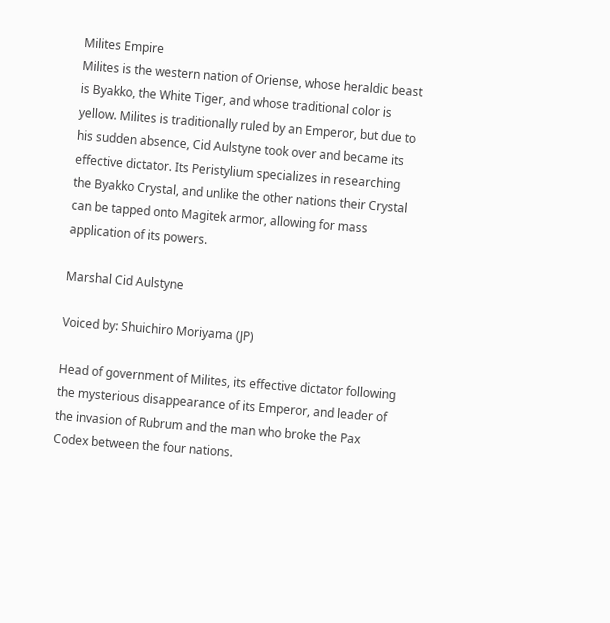Milites Empire
Milites is the western nation of Oriense, whose heraldic beast is Byakko, the White Tiger, and whose traditional color is yellow. Milites is traditionally ruled by an Emperor, but due to his sudden absence, Cid Aulstyne took over and became its effective dictator. Its Peristylium specializes in researching the Byakko Crystal, and unlike the other nations their Crystal can be tapped onto Magitek armor, allowing for mass application of its powers.

Marshal Cid Aulstyne

Voiced by: Shuichiro Moriyama (JP)

Head of government of Milites, its effective dictator following the mysterious disappearance of its Emperor, and leader of the invasion of Rubrum and the man who broke the Pax Codex between the four nations.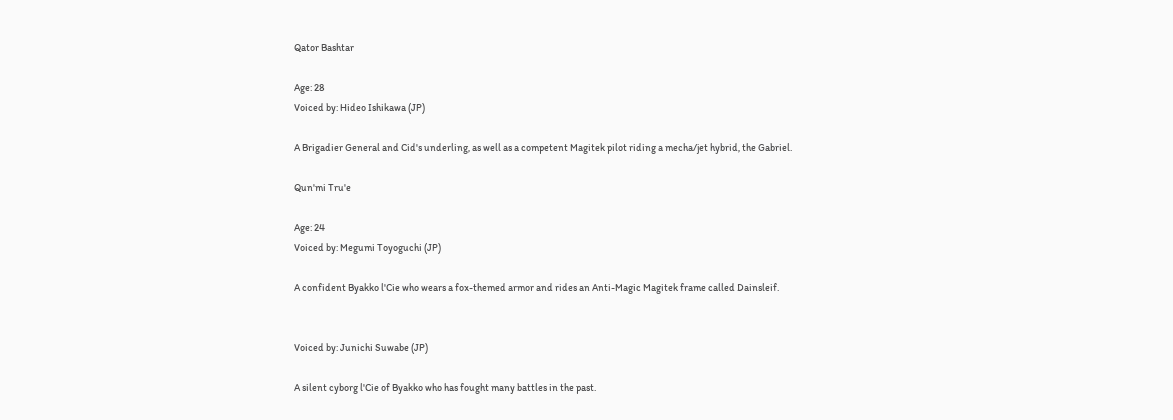Qator Bashtar

Age: 28
Voiced by: Hideo Ishikawa (JP)

A Brigadier General and Cid's underling, as well as a competent Magitek pilot riding a mecha/jet hybrid, the Gabriel.

Qun'mi Tru'e

Age: 24
Voiced by: Megumi Toyoguchi (JP)

A confident Byakko l'Cie who wears a fox-themed armor and rides an Anti-Magic Magitek frame called Dainsleif.


Voiced by: Junichi Suwabe (JP)

A silent cyborg l'Cie of Byakko who has fought many battles in the past.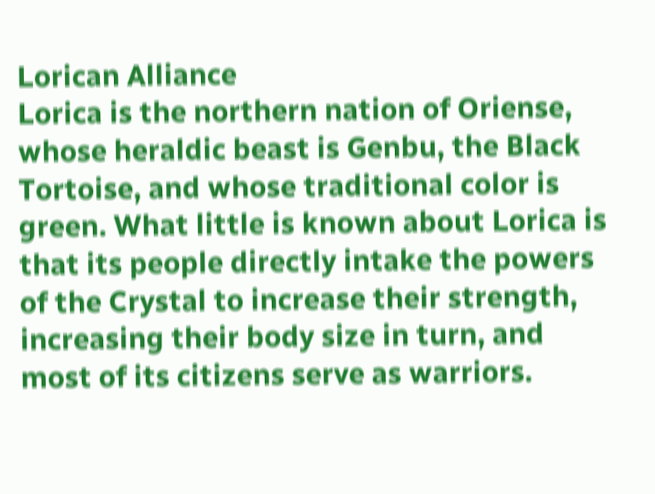Lorican Alliance
Lorica is the northern nation of Oriense, whose heraldic beast is Genbu, the Black Tortoise, and whose traditional color is green. What little is known about Lorica is that its people directly intake the powers of the Crystal to increase their strength, increasing their body size in turn, and most of its citizens serve as warriors.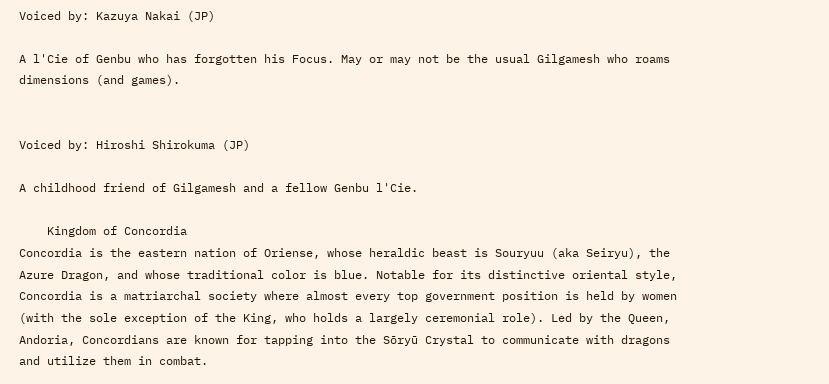Voiced by: Kazuya Nakai (JP)

A l'Cie of Genbu who has forgotten his Focus. May or may not be the usual Gilgamesh who roams dimensions (and games).


Voiced by: Hiroshi Shirokuma (JP)

A childhood friend of Gilgamesh and a fellow Genbu l'Cie.

    Kingdom of Concordia
Concordia is the eastern nation of Oriense, whose heraldic beast is Souryuu (aka Seiryu), the Azure Dragon, and whose traditional color is blue. Notable for its distinctive oriental style, Concordia is a matriarchal society where almost every top government position is held by women (with the sole exception of the King, who holds a largely ceremonial role). Led by the Queen, Andoria, Concordians are known for tapping into the Sōryū Crystal to communicate with dragons and utilize them in combat.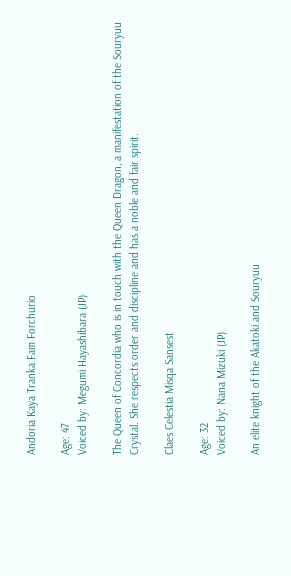Andoria Kaya Tranka Fam Forchurio

Age: 47
Voiced by: Megumi Hayashibara (JP)

The Queen of Concordia who is in touch with the Queen Dragon, a manifestation of the Souryuu Crystal. She respects order and discipline and has a noble and fair spirit.

Claes Celestia Misqa Sansest

Age: 32
Voiced by: Nana Mizuki (JP)

An elite knight of the Akatoki and Souryuu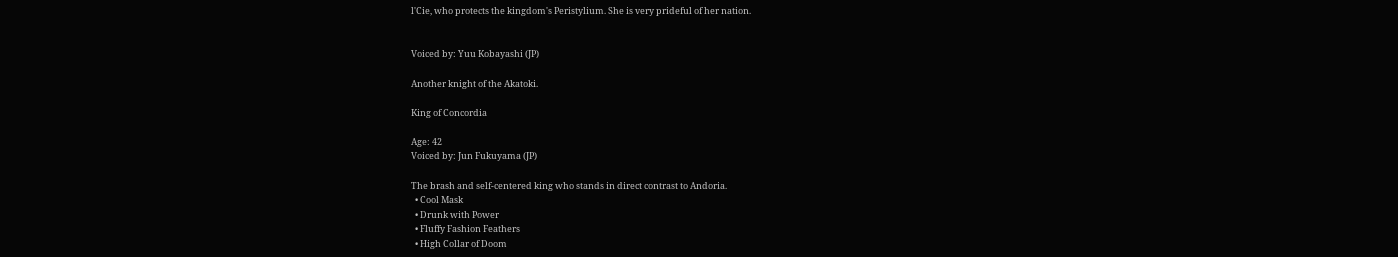l'Cie, who protects the kingdom's Peristylium. She is very prideful of her nation.


Voiced by: Yuu Kobayashi (JP)

Another knight of the Akatoki.

King of Concordia

Age: 42
Voiced by: Jun Fukuyama (JP)

The brash and self-centered king who stands in direct contrast to Andoria.
  • Cool Mask
  • Drunk with Power
  • Fluffy Fashion Feathers
  • High Collar of Doom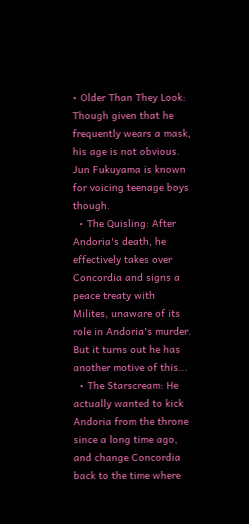• Older Than They Look: Though given that he frequently wears a mask, his age is not obvious. Jun Fukuyama is known for voicing teenage boys though.
  • The Quisling: After Andoria's death, he effectively takes over Concordia and signs a peace treaty with Milites, unaware of its role in Andoria's murder. But it turns out he has another motive of this...
  • The Starscream: He actually wanted to kick Andoria from the throne since a long time ago, and change Concordia back to the time where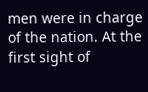men were in charge of the nation. At the first sight of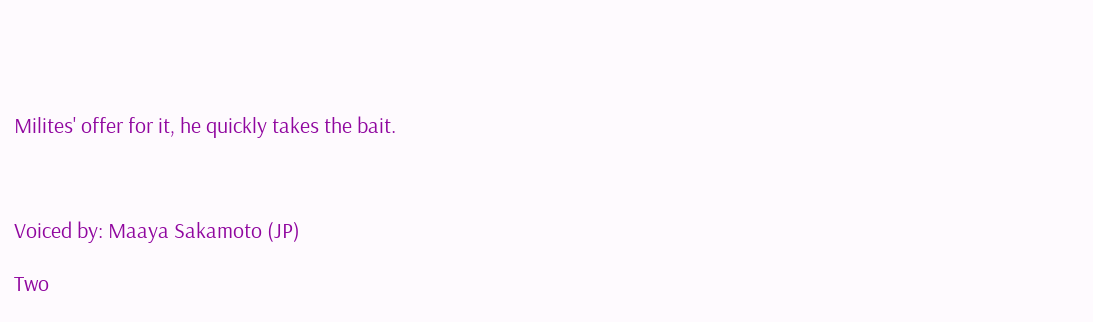Milites' offer for it, he quickly takes the bait.



Voiced by: Maaya Sakamoto (JP)

Two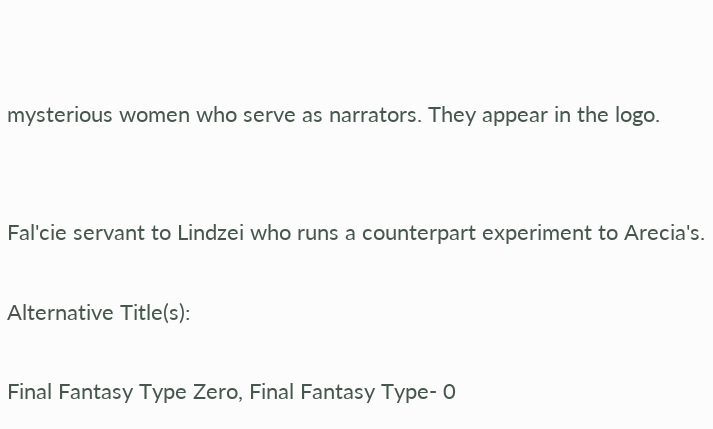mysterious women who serve as narrators. They appear in the logo.


Fal'cie servant to Lindzei who runs a counterpart experiment to Arecia's.

Alternative Title(s):

Final Fantasy Type Zero, Final Fantasy Type- 0